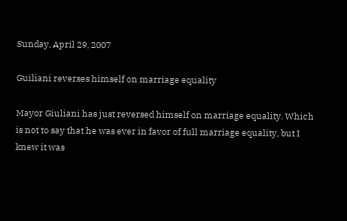Sunday, April 29, 2007

Guiliani reverses himself on marriage equality

Mayor Giuliani has just reversed himself on marriage equality. Which is not to say that he was ever in favor of full marriage equality, but I knew it was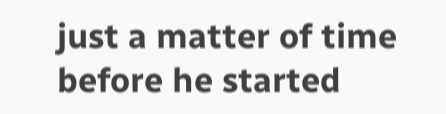just a matter of time before he started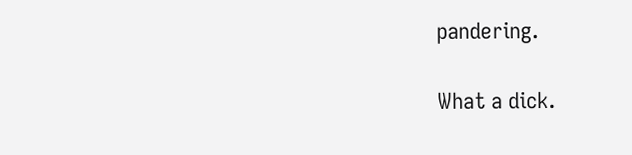pandering.

What a dick.